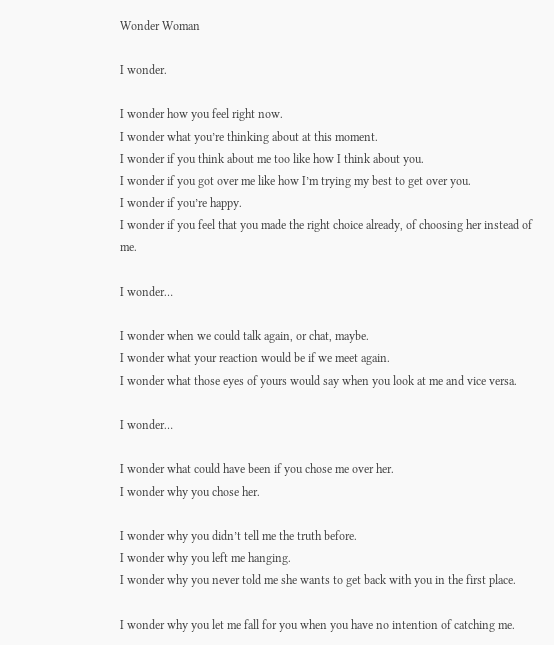Wonder Woman

I wonder.

I wonder how you feel right now.
I wonder what you’re thinking about at this moment.
I wonder if you think about me too like how I think about you.
I wonder if you got over me like how I’m trying my best to get over you.
I wonder if you’re happy.
I wonder if you feel that you made the right choice already, of choosing her instead of me.

I wonder…

I wonder when we could talk again, or chat, maybe.
I wonder what your reaction would be if we meet again.
I wonder what those eyes of yours would say when you look at me and vice versa.

I wonder…

I wonder what could have been if you chose me over her.
I wonder why you chose her.

I wonder why you didn’t tell me the truth before.
I wonder why you left me hanging.
I wonder why you never told me she wants to get back with you in the first place.

I wonder why you let me fall for you when you have no intention of catching me.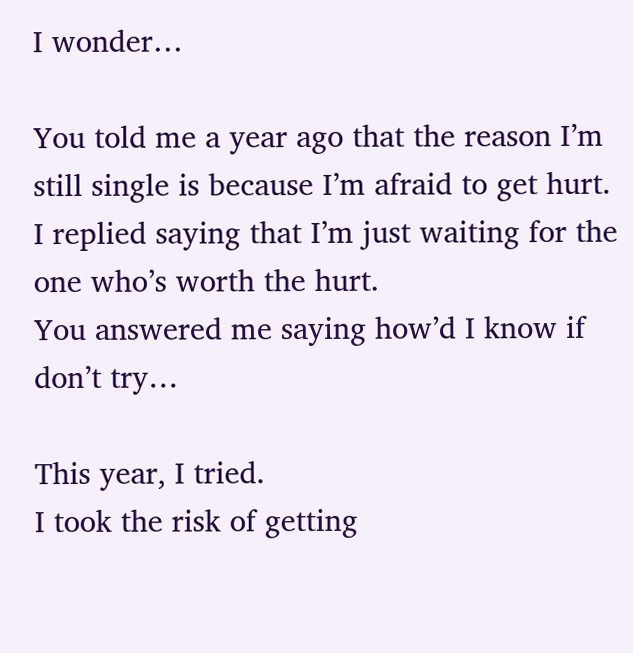I wonder…

You told me a year ago that the reason I’m still single is because I’m afraid to get hurt.
I replied saying that I’m just waiting for the one who’s worth the hurt.
You answered me saying how’d I know if don’t try…

This year, I tried.
I took the risk of getting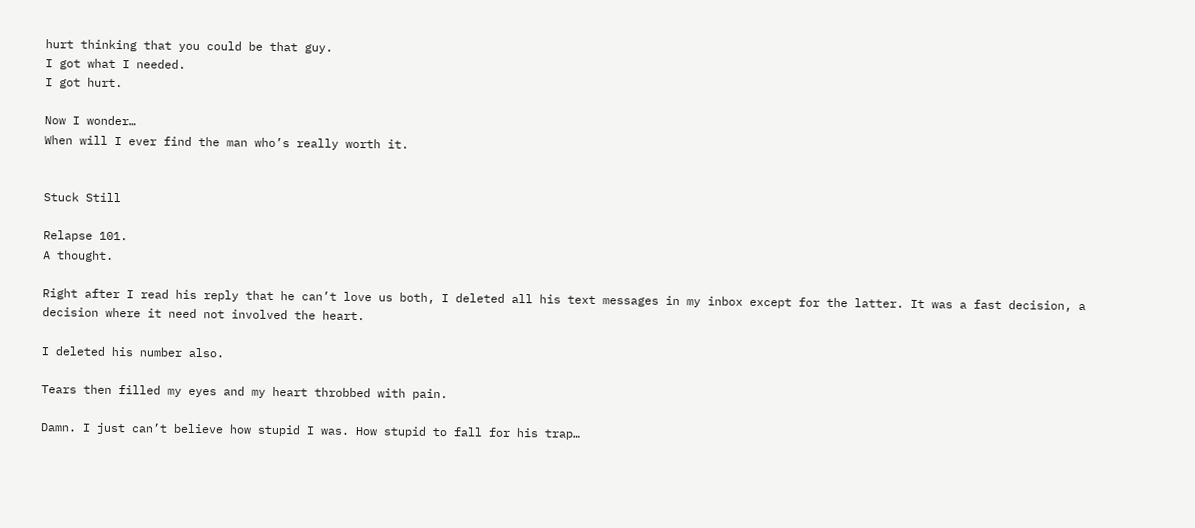hurt thinking that you could be that guy.
I got what I needed.
I got hurt.

Now I wonder…
When will I ever find the man who’s really worth it.


Stuck Still

Relapse 101.
A thought.

Right after I read his reply that he can’t love us both, I deleted all his text messages in my inbox except for the latter. It was a fast decision, a decision where it need not involved the heart.

I deleted his number also.

Tears then filled my eyes and my heart throbbed with pain.

Damn. I just can’t believe how stupid I was. How stupid to fall for his trap…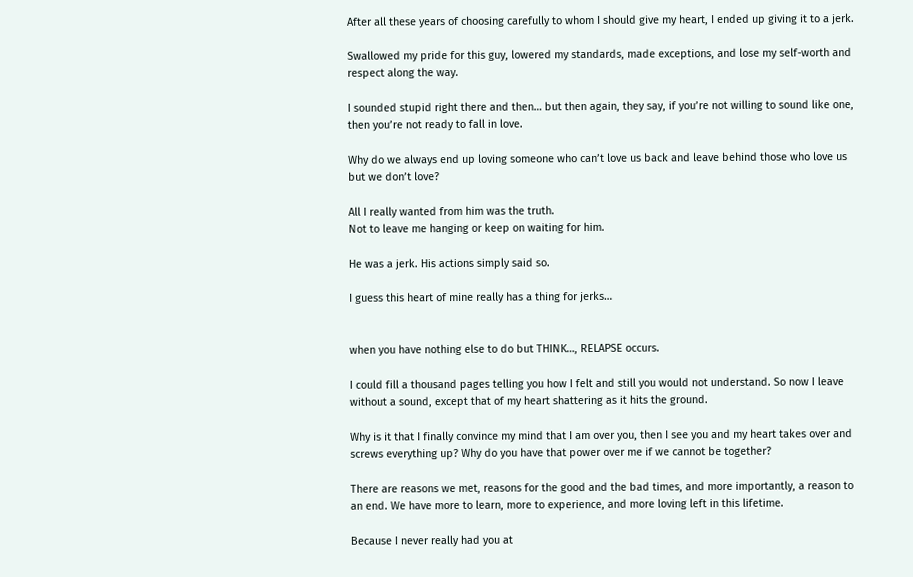After all these years of choosing carefully to whom I should give my heart, I ended up giving it to a jerk.

Swallowed my pride for this guy, lowered my standards, made exceptions, and lose my self-worth and respect along the way.

I sounded stupid right there and then… but then again, they say, if you’re not willing to sound like one, then you’re not ready to fall in love.

Why do we always end up loving someone who can’t love us back and leave behind those who love us but we don’t love?

All I really wanted from him was the truth.
Not to leave me hanging or keep on waiting for him.

He was a jerk. His actions simply said so.

I guess this heart of mine really has a thing for jerks…


when you have nothing else to do but THINK…, RELAPSE occurs.

I could fill a thousand pages telling you how I felt and still you would not understand. So now I leave without a sound, except that of my heart shattering as it hits the ground.

Why is it that I finally convince my mind that I am over you, then I see you and my heart takes over and screws everything up? Why do you have that power over me if we cannot be together?

There are reasons we met, reasons for the good and the bad times, and more importantly, a reason to an end. We have more to learn, more to experience, and more loving left in this lifetime.

Because I never really had you at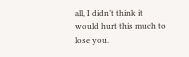all, I didn’t think it would hurt this much to lose you.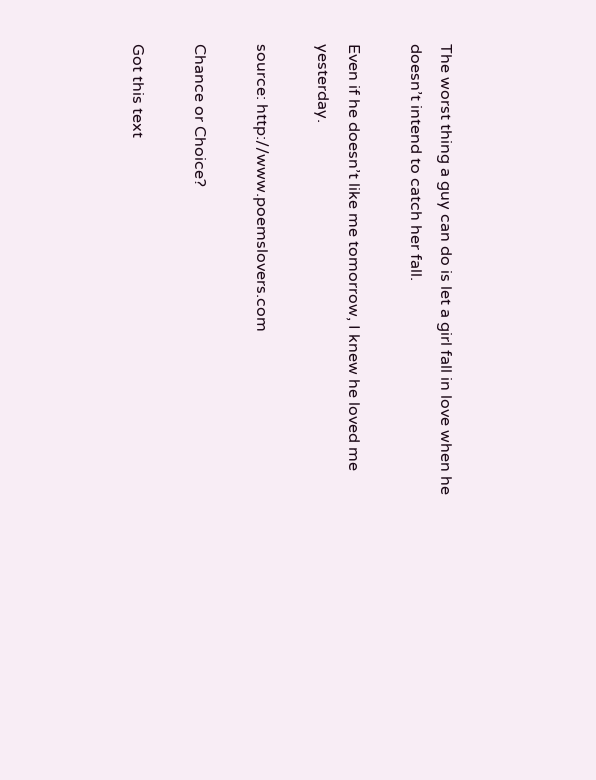The worst thing a guy can do is let a girl fall in love when he doesn’t intend to catch her fall.

Even if he doesn’t like me tomorrow, I knew he loved me yesterday.

source: http://www.poemslovers.com

Chance or Choice?

Got this text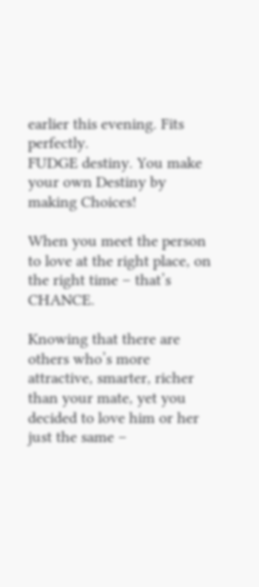earlier this evening. Fits perfectly.
FUDGE destiny. You make your own Destiny by making Choices!

When you meet the person to love at the right place, on the right time – that’s CHANCE.

Knowing that there are others who’s more attractive, smarter, richer than your mate, yet you decided to love him or her just the same –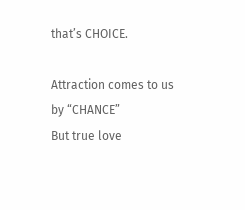that’s CHOICE.

Attraction comes to us by “CHANCE”
But true love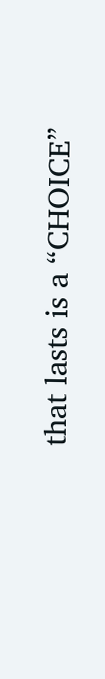that lasts is a “CHOICE”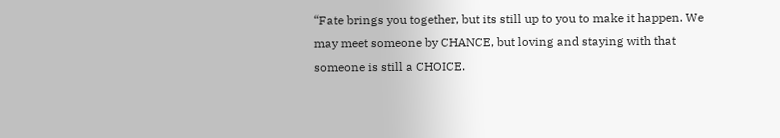“Fate brings you together, but its still up to you to make it happen. We may meet someone by CHANCE, but loving and staying with that someone is still a CHOICE.